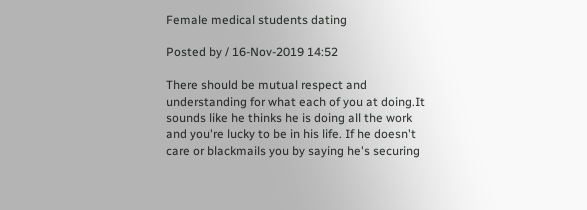Female medical students dating

Posted by / 16-Nov-2019 14:52

There should be mutual respect and understanding for what each of you at doing.It sounds like he thinks he is doing all the work and you're lucky to be in his life. If he doesn't care or blackmails you by saying he's securing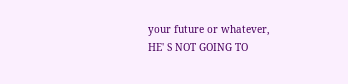your future or whatever, HE' S NOT GOING TO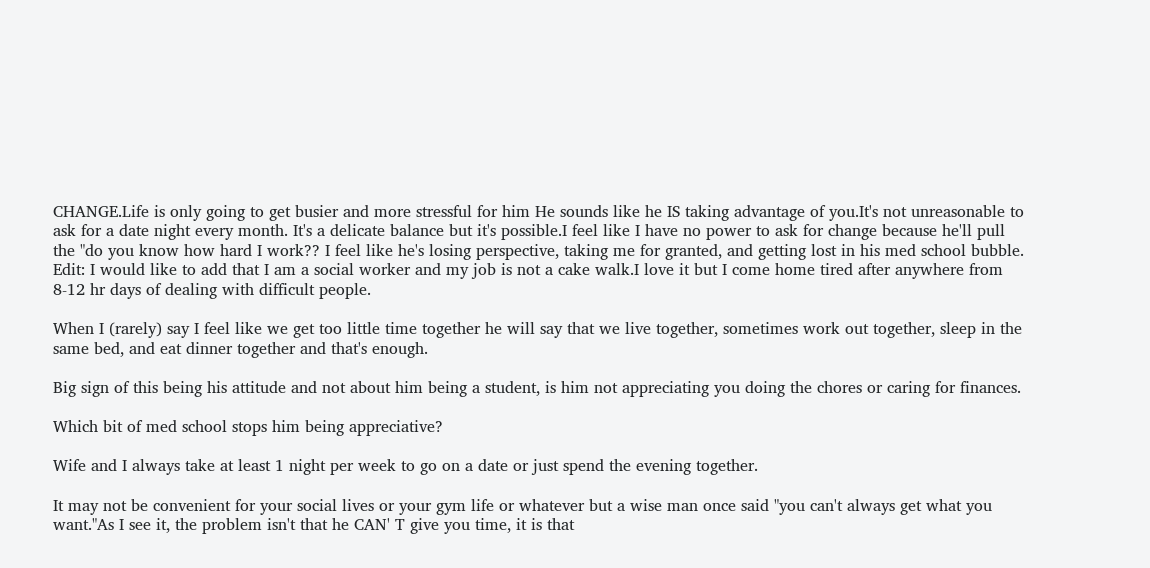CHANGE.Life is only going to get busier and more stressful for him He sounds like he IS taking advantage of you.It's not unreasonable to ask for a date night every month. It's a delicate balance but it's possible.I feel like I have no power to ask for change because he'll pull the "do you know how hard I work?? I feel like he's losing perspective, taking me for granted, and getting lost in his med school bubble. Edit: I would like to add that I am a social worker and my job is not a cake walk.I love it but I come home tired after anywhere from 8-12 hr days of dealing with difficult people.

When I (rarely) say I feel like we get too little time together he will say that we live together, sometimes work out together, sleep in the same bed, and eat dinner together and that's enough.

Big sign of this being his attitude and not about him being a student, is him not appreciating you doing the chores or caring for finances.

Which bit of med school stops him being appreciative?

Wife and I always take at least 1 night per week to go on a date or just spend the evening together.

It may not be convenient for your social lives or your gym life or whatever but a wise man once said "you can't always get what you want."As I see it, the problem isn't that he CAN' T give you time, it is that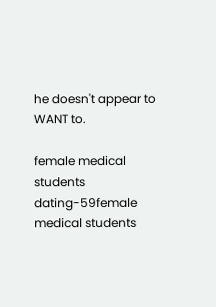he doesn't appear to WANT to.

female medical students dating-59female medical students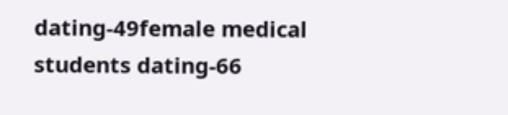dating-49female medical students dating-66